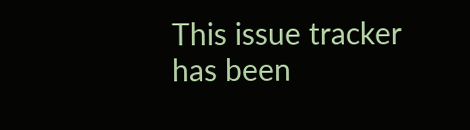This issue tracker has been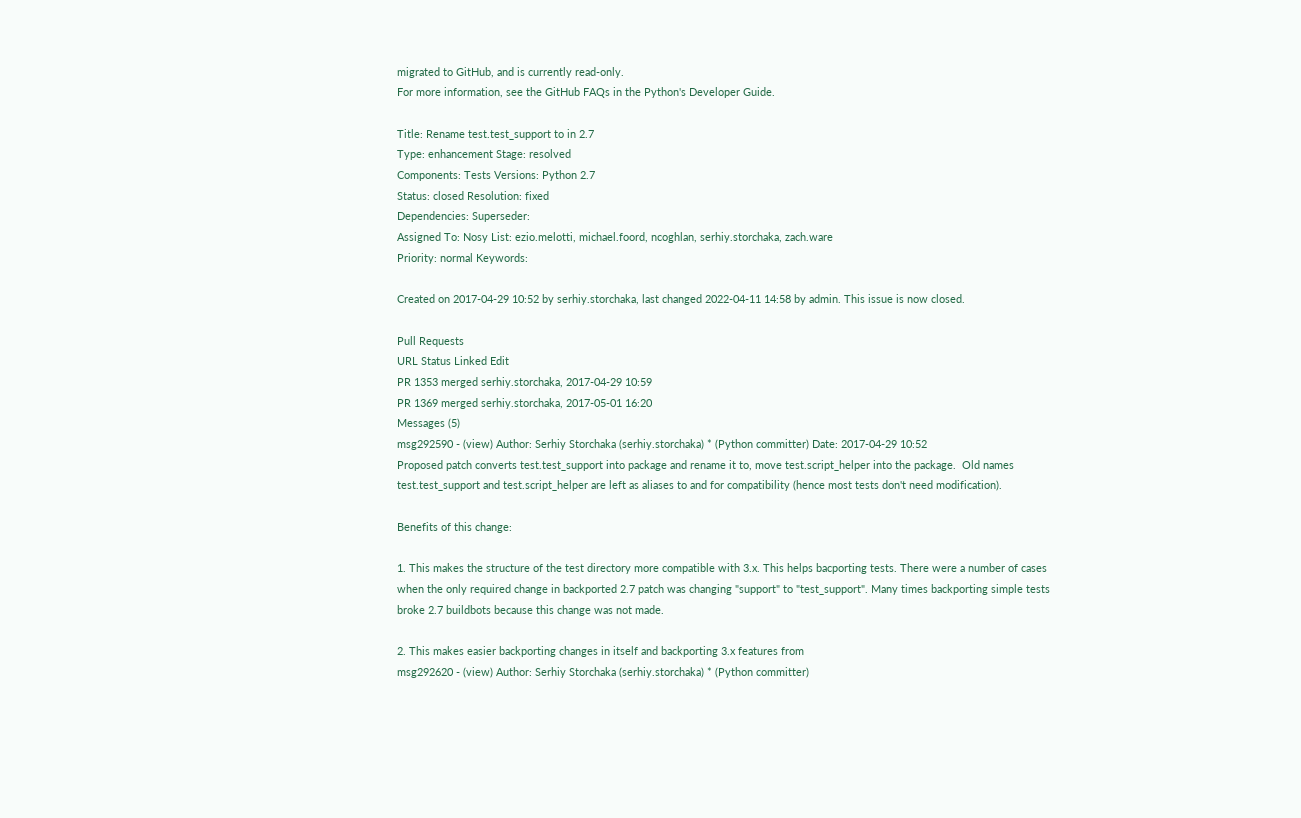migrated to GitHub, and is currently read-only.
For more information, see the GitHub FAQs in the Python's Developer Guide.

Title: Rename test.test_support to in 2.7
Type: enhancement Stage: resolved
Components: Tests Versions: Python 2.7
Status: closed Resolution: fixed
Dependencies: Superseder:
Assigned To: Nosy List: ezio.melotti, michael.foord, ncoghlan, serhiy.storchaka, zach.ware
Priority: normal Keywords:

Created on 2017-04-29 10:52 by serhiy.storchaka, last changed 2022-04-11 14:58 by admin. This issue is now closed.

Pull Requests
URL Status Linked Edit
PR 1353 merged serhiy.storchaka, 2017-04-29 10:59
PR 1369 merged serhiy.storchaka, 2017-05-01 16:20
Messages (5)
msg292590 - (view) Author: Serhiy Storchaka (serhiy.storchaka) * (Python committer) Date: 2017-04-29 10:52
Proposed patch converts test.test_support into package and rename it to, move test.script_helper into the package.  Old names test.test_support and test.script_helper are left as aliases to and for compatibility (hence most tests don't need modification).

Benefits of this change:

1. This makes the structure of the test directory more compatible with 3.x. This helps bacporting tests. There were a number of cases when the only required change in backported 2.7 patch was changing "support" to "test_support". Many times backporting simple tests broke 2.7 buildbots because this change was not made.

2. This makes easier backporting changes in itself and backporting 3.x features from
msg292620 - (view) Author: Serhiy Storchaka (serhiy.storchaka) * (Python committer)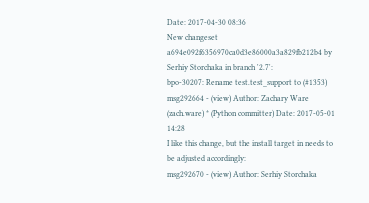Date: 2017-04-30 08:36
New changeset a694e092f6356970ca0d3e86000a3a829fb212b4 by Serhiy Storchaka in branch '2.7':
bpo-30207: Rename test.test_support to (#1353)
msg292664 - (view) Author: Zachary Ware (zach.ware) * (Python committer) Date: 2017-05-01 14:28
I like this change, but the install target in needs to be adjusted accordingly:
msg292670 - (view) Author: Serhiy Storchaka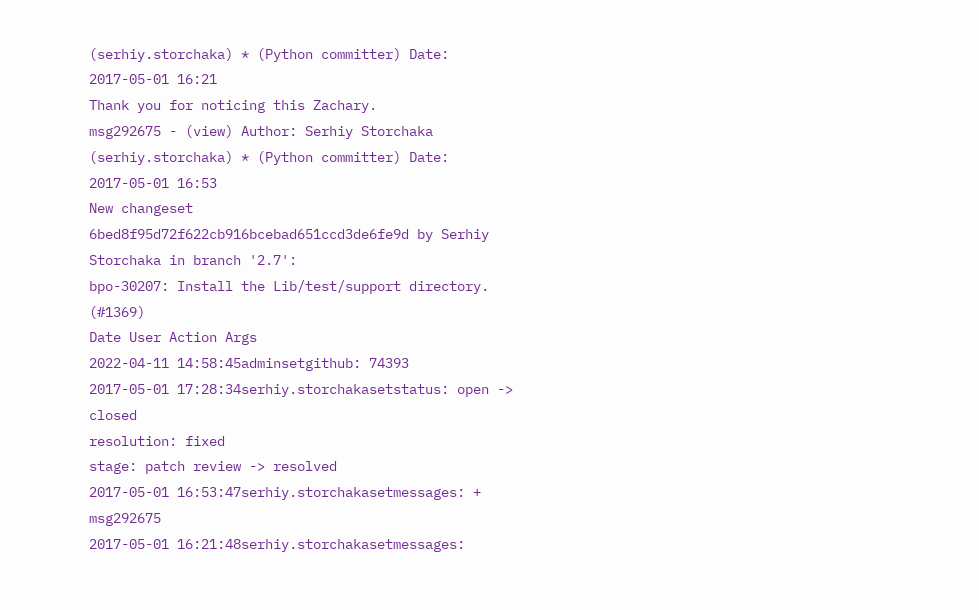(serhiy.storchaka) * (Python committer) Date: 2017-05-01 16:21
Thank you for noticing this Zachary.
msg292675 - (view) Author: Serhiy Storchaka (serhiy.storchaka) * (Python committer) Date: 2017-05-01 16:53
New changeset 6bed8f95d72f622cb916bcebad651ccd3de6fe9d by Serhiy Storchaka in branch '2.7':
bpo-30207: Install the Lib/test/support directory. (#1369)
Date User Action Args
2022-04-11 14:58:45adminsetgithub: 74393
2017-05-01 17:28:34serhiy.storchakasetstatus: open -> closed
resolution: fixed
stage: patch review -> resolved
2017-05-01 16:53:47serhiy.storchakasetmessages: + msg292675
2017-05-01 16:21:48serhiy.storchakasetmessages: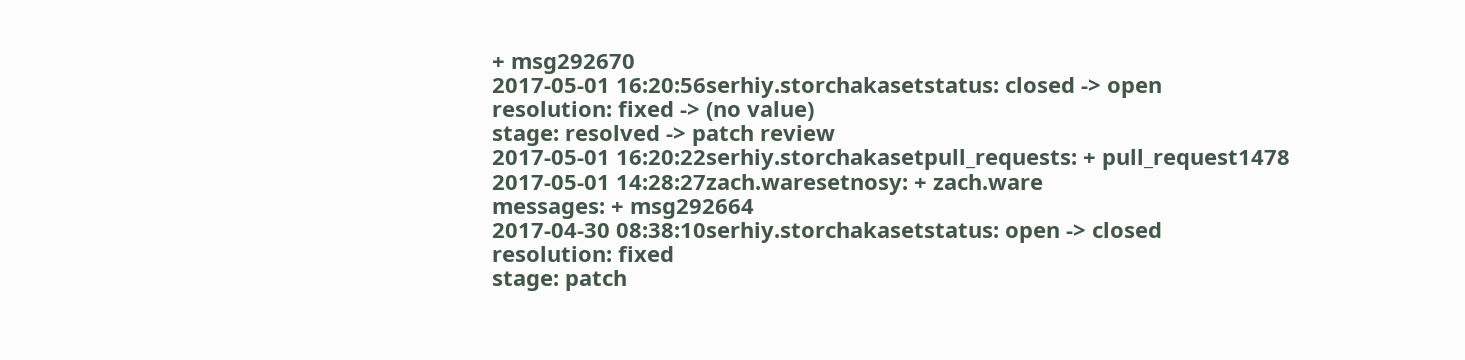+ msg292670
2017-05-01 16:20:56serhiy.storchakasetstatus: closed -> open
resolution: fixed -> (no value)
stage: resolved -> patch review
2017-05-01 16:20:22serhiy.storchakasetpull_requests: + pull_request1478
2017-05-01 14:28:27zach.waresetnosy: + zach.ware
messages: + msg292664
2017-04-30 08:38:10serhiy.storchakasetstatus: open -> closed
resolution: fixed
stage: patch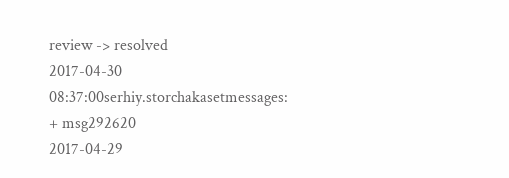review -> resolved
2017-04-30 08:37:00serhiy.storchakasetmessages: + msg292620
2017-04-29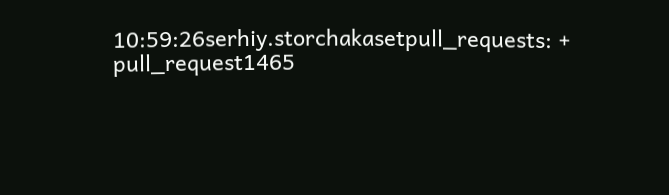10:59:26serhiy.storchakasetpull_requests: + pull_request1465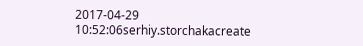2017-04-29 10:52:06serhiy.storchakacreate